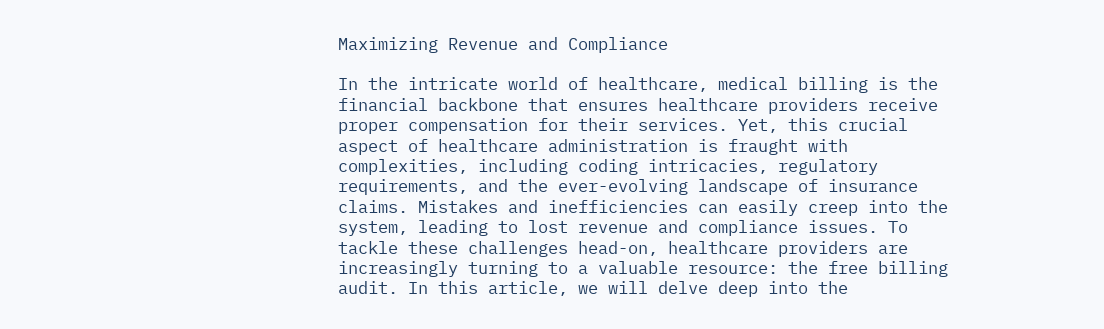Maximizing Revenue and Compliance

In the intricate world of healthcare, medical billing is the financial backbone that ensures healthcare providers receive proper compensation for their services. Yet, this crucial aspect of healthcare administration is fraught with complexities, including coding intricacies, regulatory requirements, and the ever-evolving landscape of insurance claims. Mistakes and inefficiencies can easily creep into the system, leading to lost revenue and compliance issues. To tackle these challenges head-on, healthcare providers are increasingly turning to a valuable resource: the free billing audit. In this article, we will delve deep into the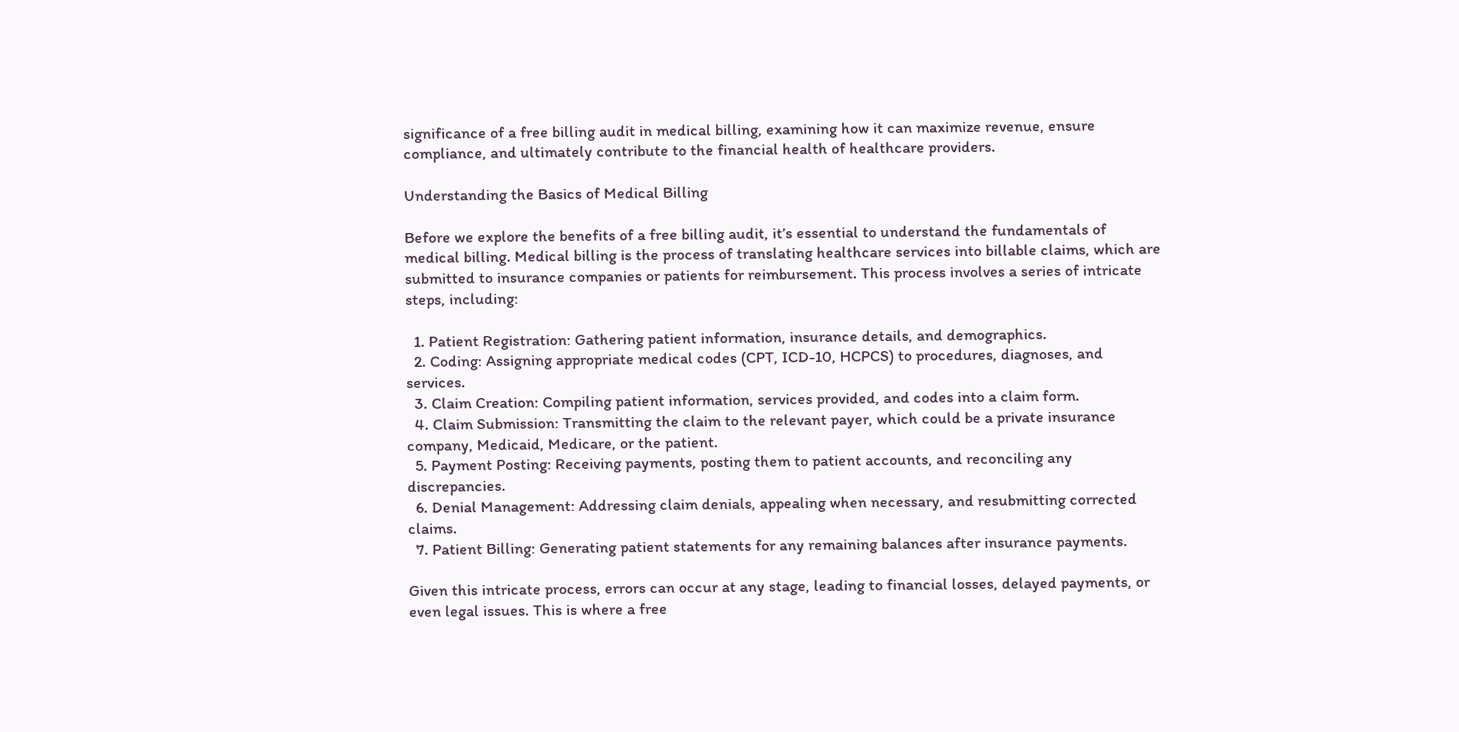significance of a free billing audit in medical billing, examining how it can maximize revenue, ensure compliance, and ultimately contribute to the financial health of healthcare providers.

Understanding the Basics of Medical Billing

Before we explore the benefits of a free billing audit, it’s essential to understand the fundamentals of medical billing. Medical billing is the process of translating healthcare services into billable claims, which are submitted to insurance companies or patients for reimbursement. This process involves a series of intricate steps, including:

  1. Patient Registration: Gathering patient information, insurance details, and demographics.
  2. Coding: Assigning appropriate medical codes (CPT, ICD-10, HCPCS) to procedures, diagnoses, and services.
  3. Claim Creation: Compiling patient information, services provided, and codes into a claim form.
  4. Claim Submission: Transmitting the claim to the relevant payer, which could be a private insurance company, Medicaid, Medicare, or the patient.
  5. Payment Posting: Receiving payments, posting them to patient accounts, and reconciling any discrepancies.
  6. Denial Management: Addressing claim denials, appealing when necessary, and resubmitting corrected claims.
  7. Patient Billing: Generating patient statements for any remaining balances after insurance payments.

Given this intricate process, errors can occur at any stage, leading to financial losses, delayed payments, or even legal issues. This is where a free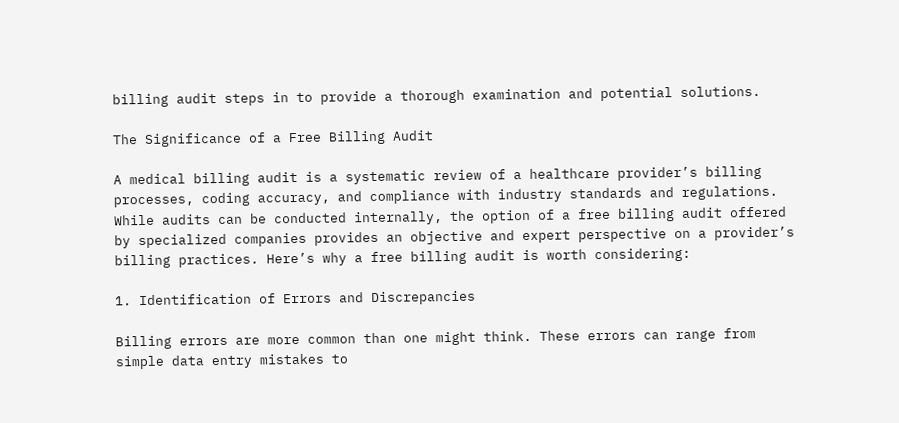billing audit steps in to provide a thorough examination and potential solutions.

The Significance of a Free Billing Audit

A medical billing audit is a systematic review of a healthcare provider’s billing processes, coding accuracy, and compliance with industry standards and regulations. While audits can be conducted internally, the option of a free billing audit offered by specialized companies provides an objective and expert perspective on a provider’s billing practices. Here’s why a free billing audit is worth considering:

1. Identification of Errors and Discrepancies

Billing errors are more common than one might think. These errors can range from simple data entry mistakes to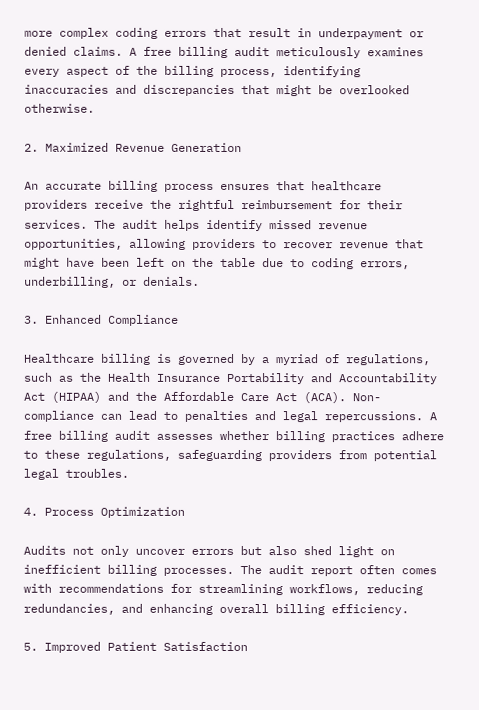more complex coding errors that result in underpayment or denied claims. A free billing audit meticulously examines every aspect of the billing process, identifying inaccuracies and discrepancies that might be overlooked otherwise.

2. Maximized Revenue Generation

An accurate billing process ensures that healthcare providers receive the rightful reimbursement for their services. The audit helps identify missed revenue opportunities, allowing providers to recover revenue that might have been left on the table due to coding errors, underbilling, or denials.

3. Enhanced Compliance

Healthcare billing is governed by a myriad of regulations, such as the Health Insurance Portability and Accountability Act (HIPAA) and the Affordable Care Act (ACA). Non-compliance can lead to penalties and legal repercussions. A free billing audit assesses whether billing practices adhere to these regulations, safeguarding providers from potential legal troubles.

4. Process Optimization

Audits not only uncover errors but also shed light on inefficient billing processes. The audit report often comes with recommendations for streamlining workflows, reducing redundancies, and enhancing overall billing efficiency.

5. Improved Patient Satisfaction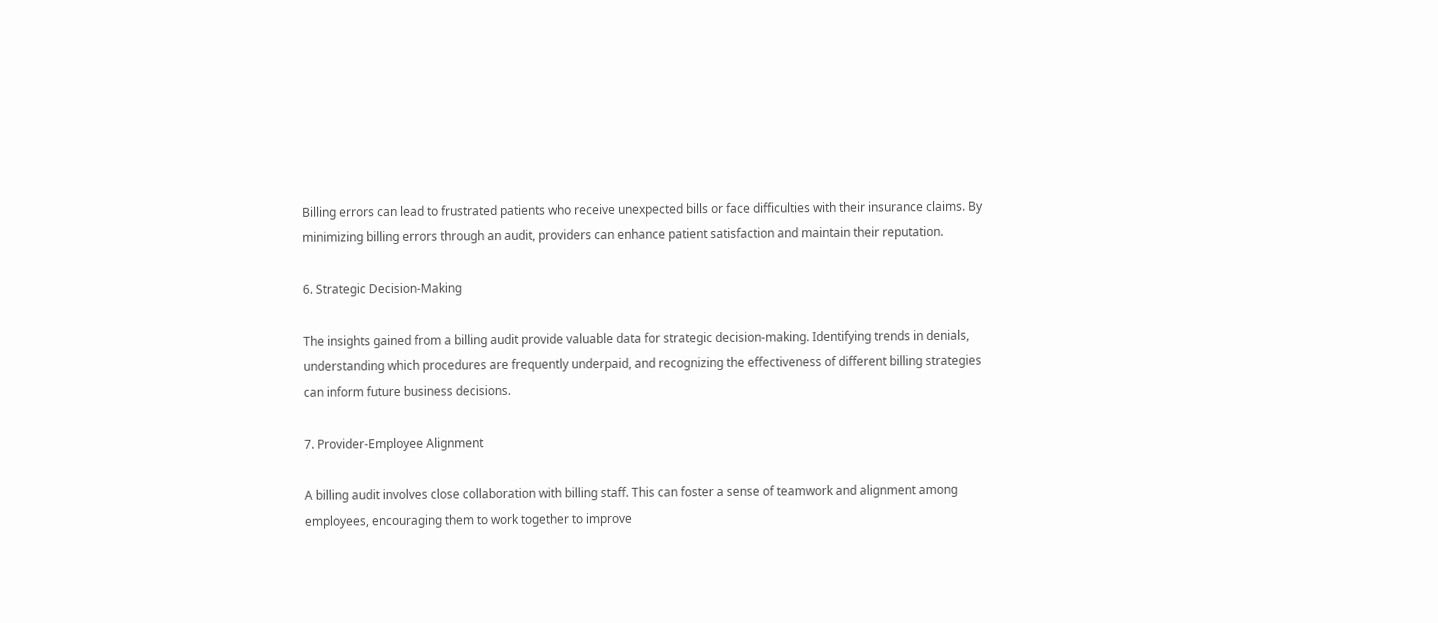Billing errors can lead to frustrated patients who receive unexpected bills or face difficulties with their insurance claims. By minimizing billing errors through an audit, providers can enhance patient satisfaction and maintain their reputation.

6. Strategic Decision-Making

The insights gained from a billing audit provide valuable data for strategic decision-making. Identifying trends in denials, understanding which procedures are frequently underpaid, and recognizing the effectiveness of different billing strategies can inform future business decisions.

7. Provider-Employee Alignment

A billing audit involves close collaboration with billing staff. This can foster a sense of teamwork and alignment among employees, encouraging them to work together to improve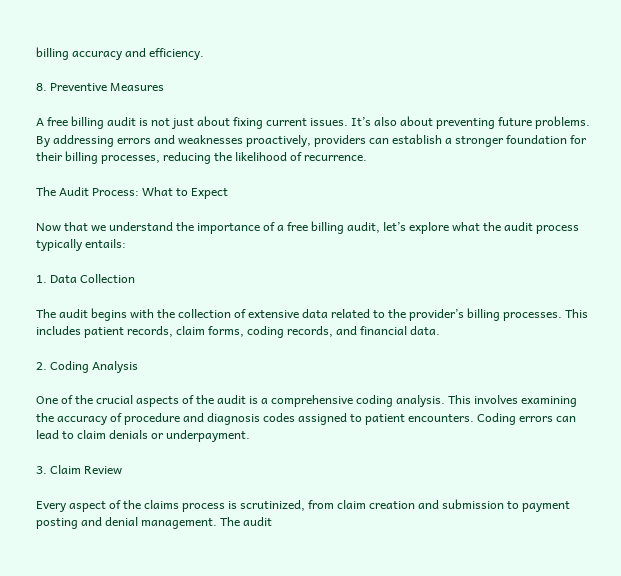billing accuracy and efficiency.

8. Preventive Measures

A free billing audit is not just about fixing current issues. It’s also about preventing future problems. By addressing errors and weaknesses proactively, providers can establish a stronger foundation for their billing processes, reducing the likelihood of recurrence.

The Audit Process: What to Expect

Now that we understand the importance of a free billing audit, let’s explore what the audit process typically entails:

1. Data Collection

The audit begins with the collection of extensive data related to the provider’s billing processes. This includes patient records, claim forms, coding records, and financial data.

2. Coding Analysis

One of the crucial aspects of the audit is a comprehensive coding analysis. This involves examining the accuracy of procedure and diagnosis codes assigned to patient encounters. Coding errors can lead to claim denials or underpayment.

3. Claim Review

Every aspect of the claims process is scrutinized, from claim creation and submission to payment posting and denial management. The audit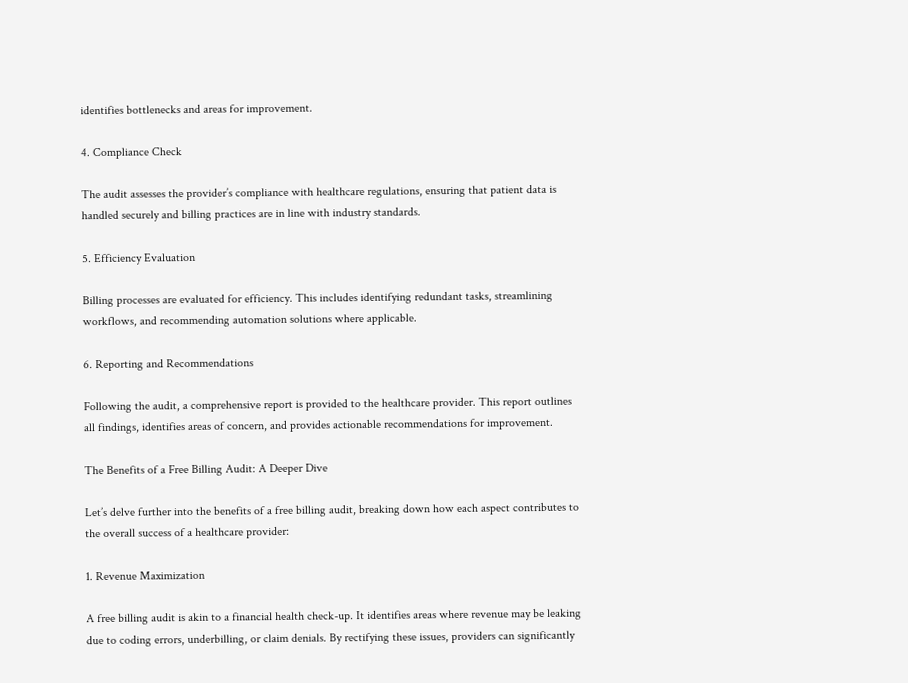identifies bottlenecks and areas for improvement.

4. Compliance Check

The audit assesses the provider’s compliance with healthcare regulations, ensuring that patient data is handled securely and billing practices are in line with industry standards.

5. Efficiency Evaluation

Billing processes are evaluated for efficiency. This includes identifying redundant tasks, streamlining workflows, and recommending automation solutions where applicable.

6. Reporting and Recommendations

Following the audit, a comprehensive report is provided to the healthcare provider. This report outlines all findings, identifies areas of concern, and provides actionable recommendations for improvement.

The Benefits of a Free Billing Audit: A Deeper Dive

Let’s delve further into the benefits of a free billing audit, breaking down how each aspect contributes to the overall success of a healthcare provider:

1. Revenue Maximization

A free billing audit is akin to a financial health check-up. It identifies areas where revenue may be leaking due to coding errors, underbilling, or claim denials. By rectifying these issues, providers can significantly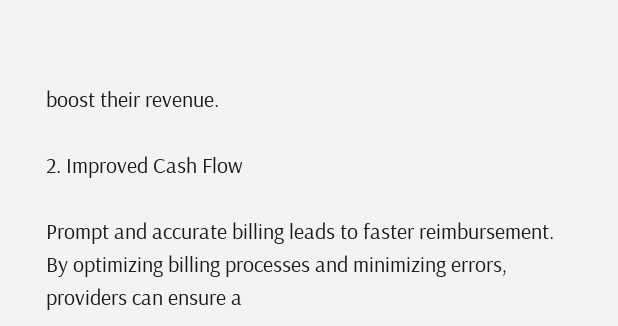boost their revenue.

2. Improved Cash Flow

Prompt and accurate billing leads to faster reimbursement. By optimizing billing processes and minimizing errors, providers can ensure a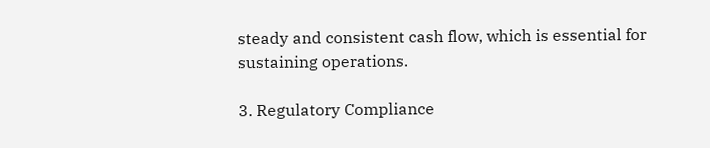steady and consistent cash flow, which is essential for sustaining operations.

3. Regulatory Compliance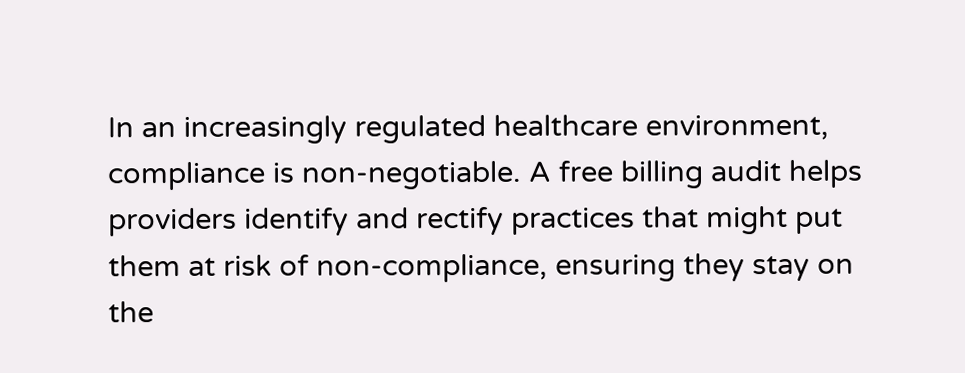In an increasingly regulated healthcare environment, compliance is non-negotiable. A free billing audit helps providers identify and rectify practices that might put them at risk of non-compliance, ensuring they stay on the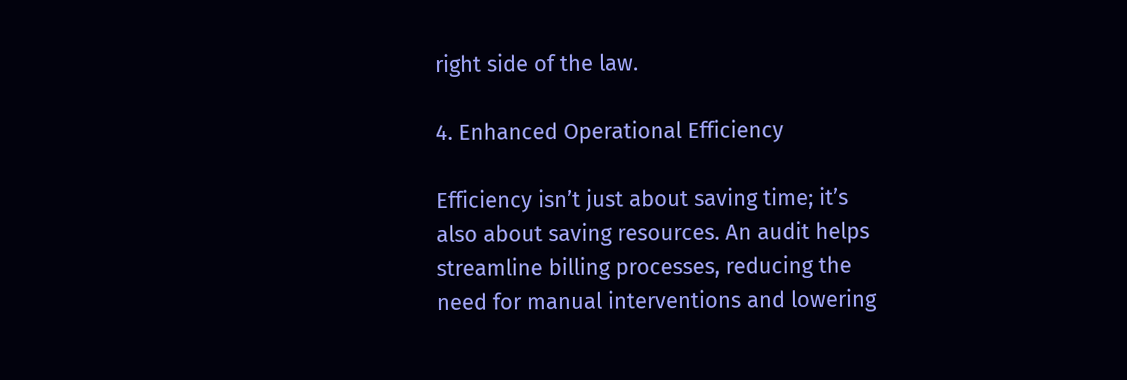right side of the law.

4. Enhanced Operational Efficiency

Efficiency isn’t just about saving time; it’s also about saving resources. An audit helps streamline billing processes, reducing the need for manual interventions and lowering